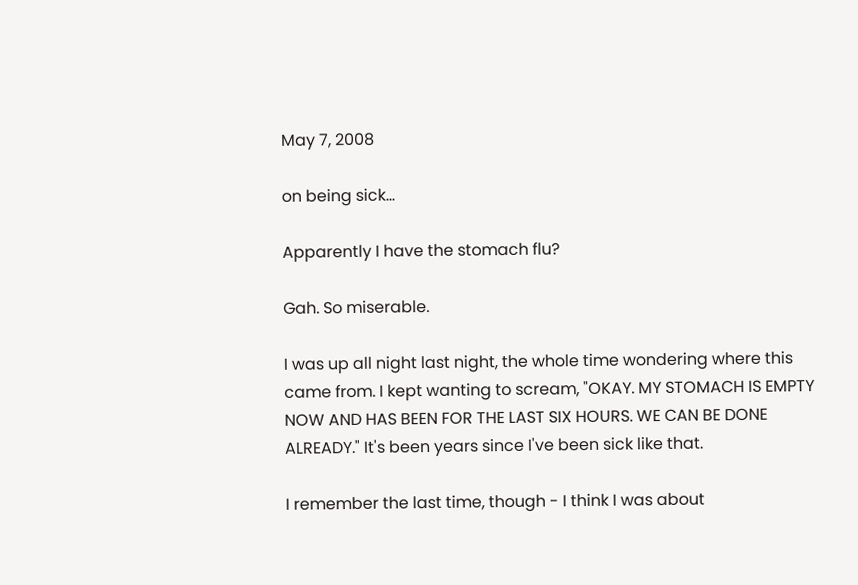May 7, 2008

on being sick...

Apparently I have the stomach flu?

Gah. So miserable.

I was up all night last night, the whole time wondering where this came from. I kept wanting to scream, "OKAY. MY STOMACH IS EMPTY NOW AND HAS BEEN FOR THE LAST SIX HOURS. WE CAN BE DONE ALREADY." It's been years since I've been sick like that.

I remember the last time, though - I think I was about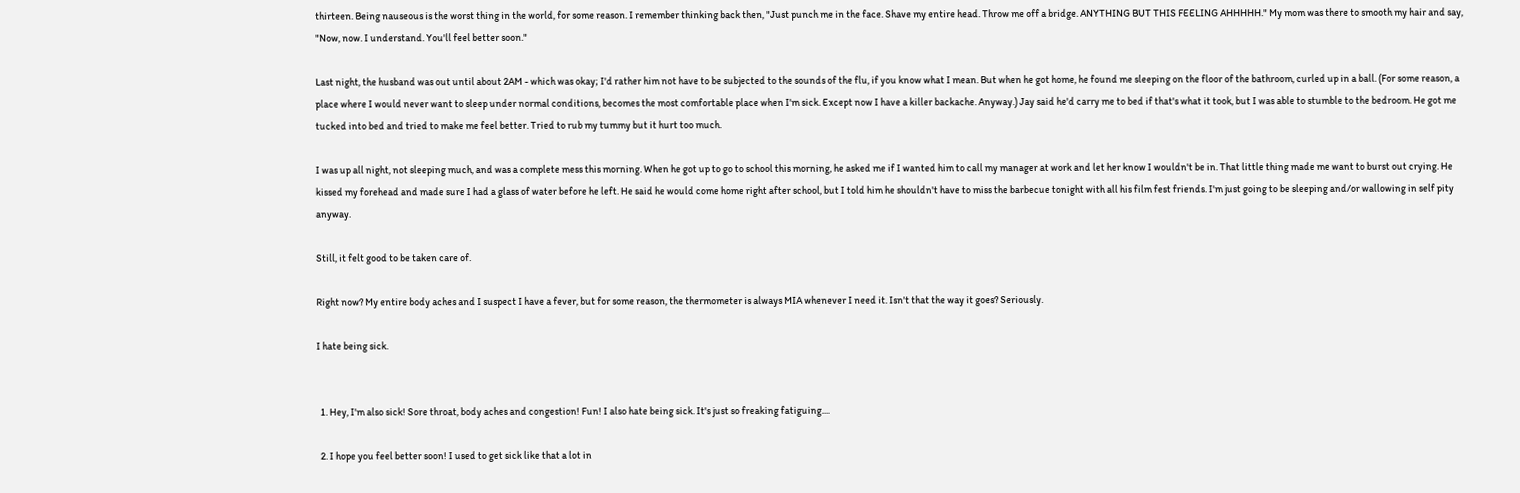thirteen. Being nauseous is the worst thing in the world, for some reason. I remember thinking back then, "Just punch me in the face. Shave my entire head. Throw me off a bridge. ANYTHING BUT THIS FEELING AHHHHH." My mom was there to smooth my hair and say, "Now, now. I understand. You'll feel better soon."

Last night, the husband was out until about 2AM - which was okay; I'd rather him not have to be subjected to the sounds of the flu, if you know what I mean. But when he got home, he found me sleeping on the floor of the bathroom, curled up in a ball. (For some reason, a place where I would never want to sleep under normal conditions, becomes the most comfortable place when I'm sick. Except now I have a killer backache. Anyway.) Jay said he'd carry me to bed if that's what it took, but I was able to stumble to the bedroom. He got me tucked into bed and tried to make me feel better. Tried to rub my tummy but it hurt too much.

I was up all night, not sleeping much, and was a complete mess this morning. When he got up to go to school this morning, he asked me if I wanted him to call my manager at work and let her know I wouldn't be in. That little thing made me want to burst out crying. He kissed my forehead and made sure I had a glass of water before he left. He said he would come home right after school, but I told him he shouldn't have to miss the barbecue tonight with all his film fest friends. I'm just going to be sleeping and/or wallowing in self pity anyway.

Still, it felt good to be taken care of.

Right now? My entire body aches and I suspect I have a fever, but for some reason, the thermometer is always MIA whenever I need it. Isn't that the way it goes? Seriously.

I hate being sick.


  1. Hey, I'm also sick! Sore throat, body aches and congestion! Fun! I also hate being sick. It's just so freaking fatiguing....

  2. I hope you feel better soon! I used to get sick like that a lot in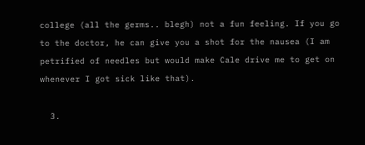college (all the germs.. blegh) not a fun feeling. If you go to the doctor, he can give you a shot for the nausea (I am petrified of needles but would make Cale drive me to get on whenever I got sick like that).

  3.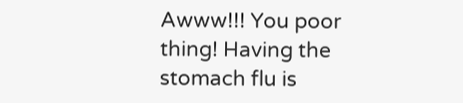Awww!!! You poor thing! Having the stomach flu is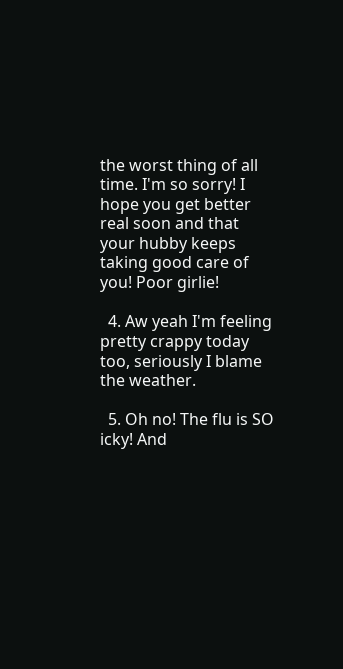the worst thing of all time. I'm so sorry! I hope you get better real soon and that your hubby keeps taking good care of you! Poor girlie!

  4. Aw yeah I'm feeling pretty crappy today too, seriously I blame the weather.

  5. Oh no! The flu is SO icky! And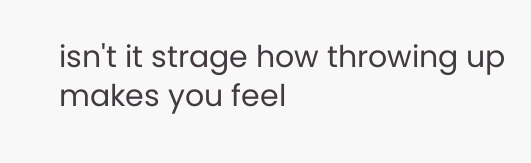isn't it strage how throwing up makes you feel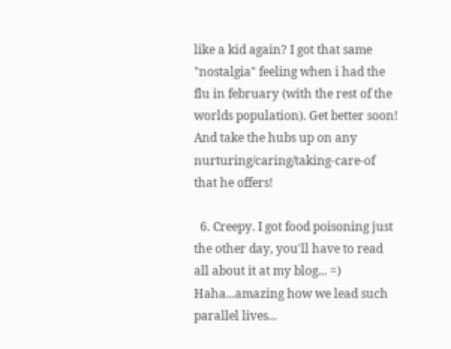like a kid again? I got that same "nostalgia" feeling when i had the flu in february (with the rest of the worlds population). Get better soon! And take the hubs up on any nurturing/caring/taking-care-of that he offers!

  6. Creepy. I got food poisoning just the other day, you'll have to read all about it at my blog... =) Haha...amazing how we lead such parallel lives...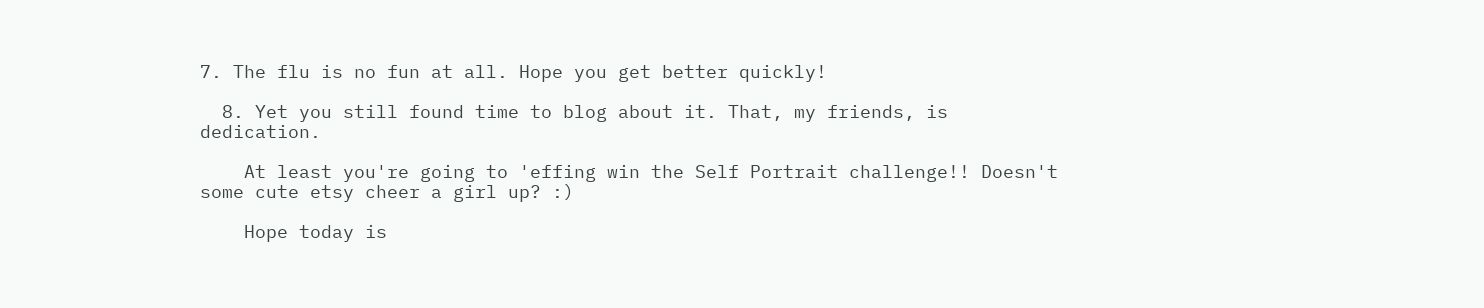7. The flu is no fun at all. Hope you get better quickly!

  8. Yet you still found time to blog about it. That, my friends, is dedication.

    At least you're going to 'effing win the Self Portrait challenge!! Doesn't some cute etsy cheer a girl up? :)

    Hope today is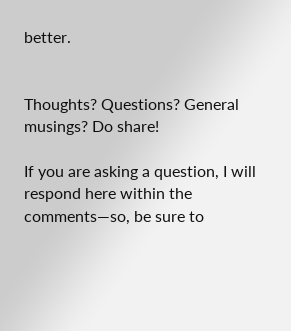better.


Thoughts? Questions? General musings? Do share!

If you are asking a question, I will respond here within the comments—so, be sure to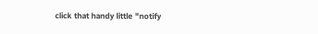click that handy little "notify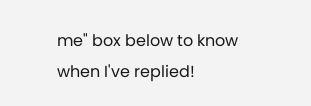me" box below to know when I've replied!